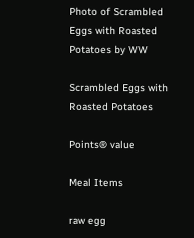Photo of Scrambled Eggs with Roasted Potatoes by WW

Scrambled Eggs with Roasted Potatoes

Points® value

Meal Items

raw egg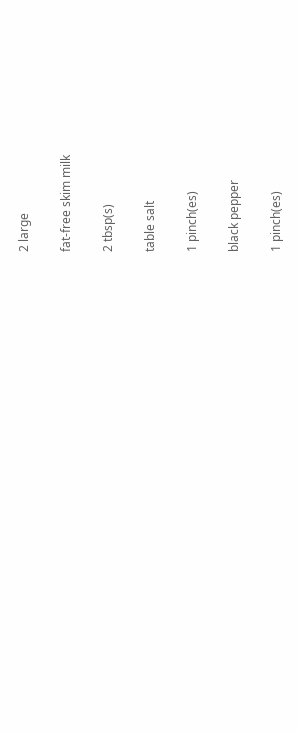2 large

fat-free skim milk

2 tbsp(s)

table salt

1 pinch(es)

black pepper

1 pinch(es)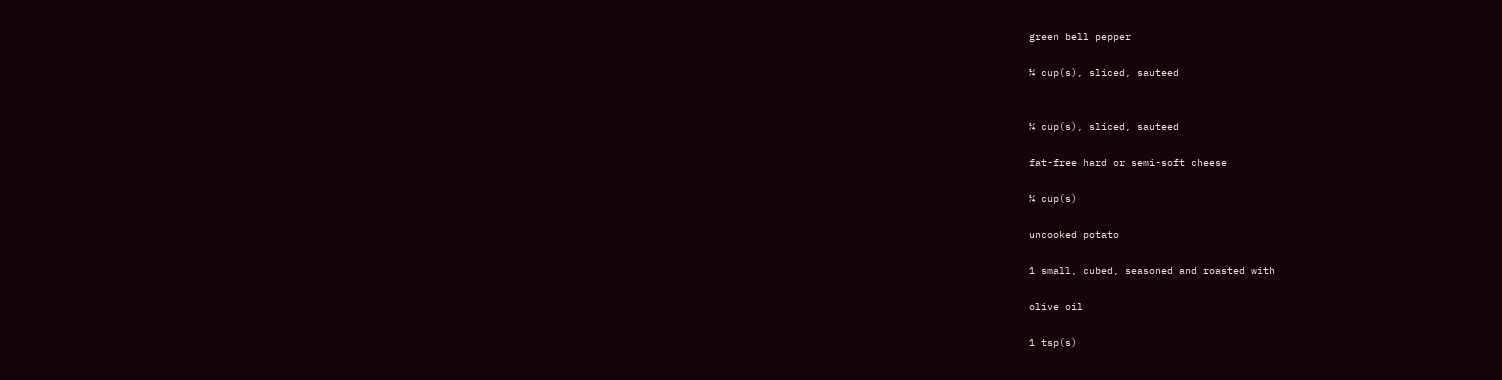green bell pepper

¼ cup(s), sliced, sauteed


¼ cup(s), sliced, sauteed

fat-free hard or semi-soft cheese

¼ cup(s)

uncooked potato

1 small, cubed, seasoned and roasted with

olive oil

1 tsp(s)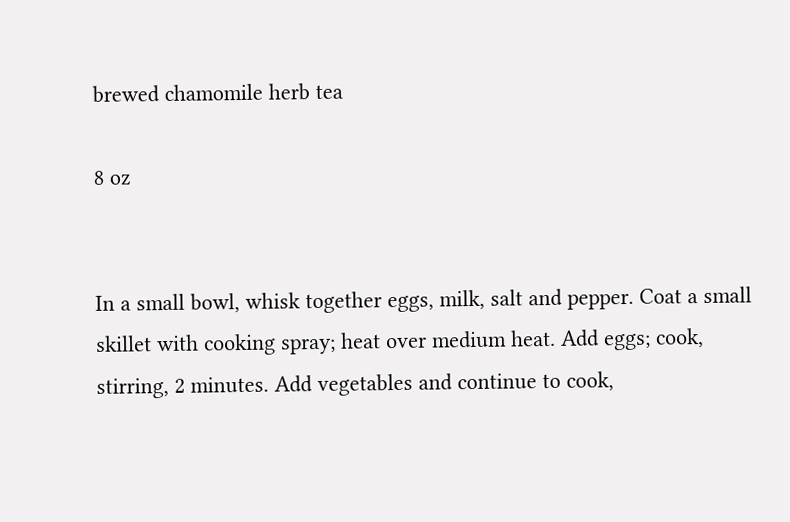brewed chamomile herb tea

8 oz


In a small bowl, whisk together eggs, milk, salt and pepper. Coat a small skillet with cooking spray; heat over medium heat. Add eggs; cook, stirring, 2 minutes. Add vegetables and continue to cook,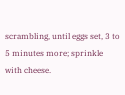scrambling, until eggs set, 3 to 5 minutes more; sprinkle with cheese.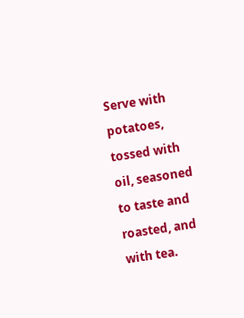Serve with potatoes, tossed with oil, seasoned to taste and roasted, and with tea.